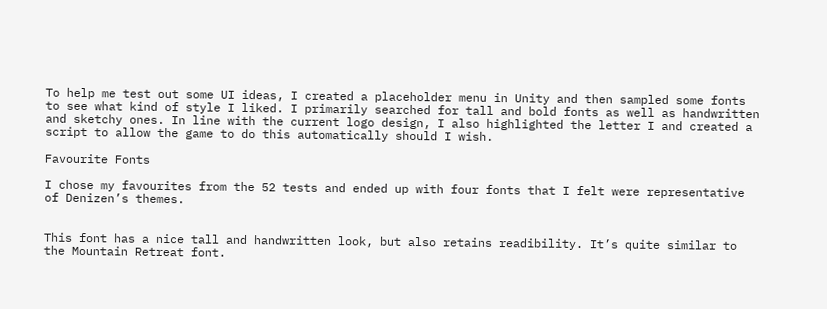To help me test out some UI ideas, I created a placeholder menu in Unity and then sampled some fonts to see what kind of style I liked. I primarily searched for tall and bold fonts as well as handwritten and sketchy ones. In line with the current logo design, I also highlighted the letter I and created a script to allow the game to do this automatically should I wish.

Favourite Fonts

I chose my favourites from the 52 tests and ended up with four fonts that I felt were representative of Denizen’s themes.


This font has a nice tall and handwritten look, but also retains readibility. It’s quite similar to the Mountain Retreat font.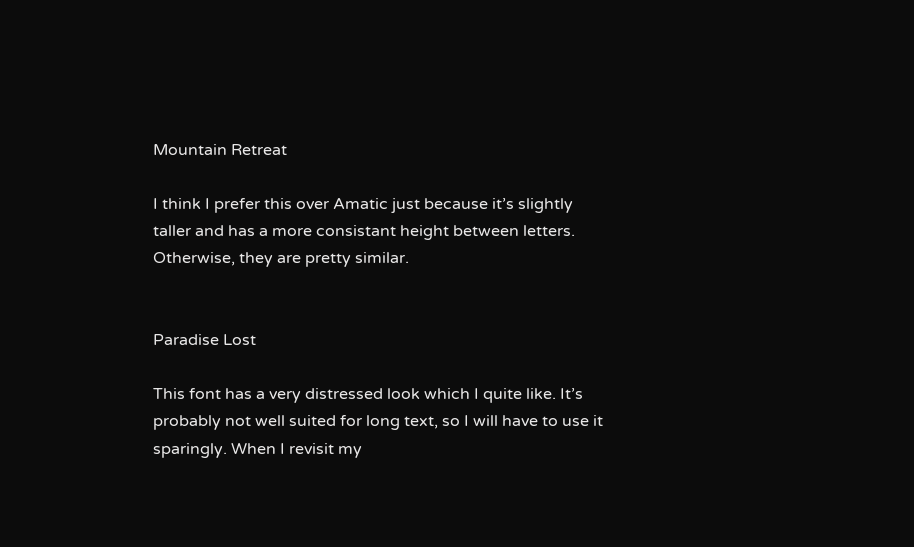Mountain Retreat

I think I prefer this over Amatic just because it’s slightly taller and has a more consistant height between letters. Otherwise, they are pretty similar.


Paradise Lost

This font has a very distressed look which I quite like. It’s probably not well suited for long text, so I will have to use it sparingly. When I revisit my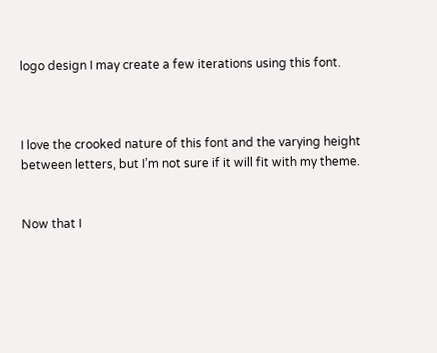logo design I may create a few iterations using this font.



I love the crooked nature of this font and the varying height between letters, but I’m not sure if it will fit with my theme.


Now that I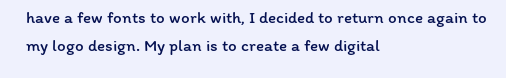have a few fonts to work with, I decided to return once again to my logo design. My plan is to create a few digital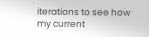iterations to see how my current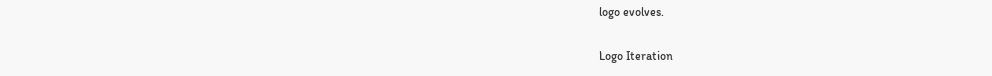logo evolves.

Logo Iteration